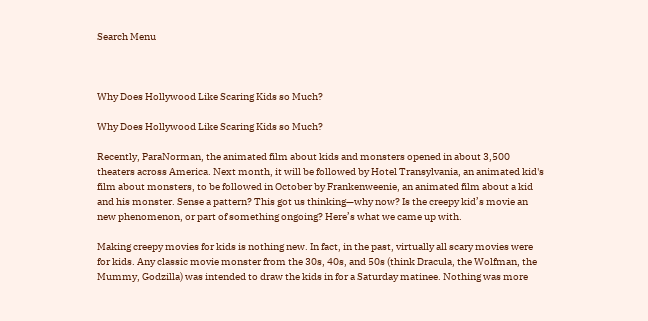Search Menu



Why Does Hollywood Like Scaring Kids so Much?

Why Does Hollywood Like Scaring Kids so Much?

Recently, ParaNorman, the animated film about kids and monsters opened in about 3,500 theaters across America. Next month, it will be followed by Hotel Transylvania, an animated kid's film about monsters, to be followed in October by Frankenweenie, an animated film about a kid and his monster. Sense a pattern? This got us thinking—why now? Is the creepy kid’s movie an new phenomenon, or part of something ongoing? Here’s what we came up with.

Making creepy movies for kids is nothing new. In fact, in the past, virtually all scary movies were for kids. Any classic movie monster from the 30s, 40s, and 50s (think Dracula, the Wolfman, the Mummy, Godzilla) was intended to draw the kids in for a Saturday matinee. Nothing was more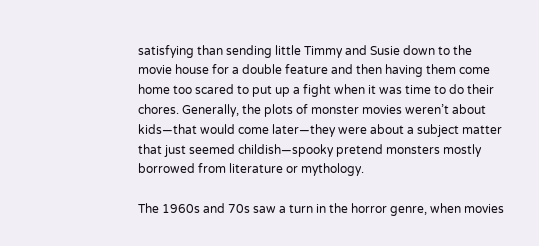satisfying than sending little Timmy and Susie down to the movie house for a double feature and then having them come home too scared to put up a fight when it was time to do their chores. Generally, the plots of monster movies weren’t about kids—that would come later—they were about a subject matter that just seemed childish—spooky pretend monsters mostly borrowed from literature or mythology.

The 1960s and 70s saw a turn in the horror genre, when movies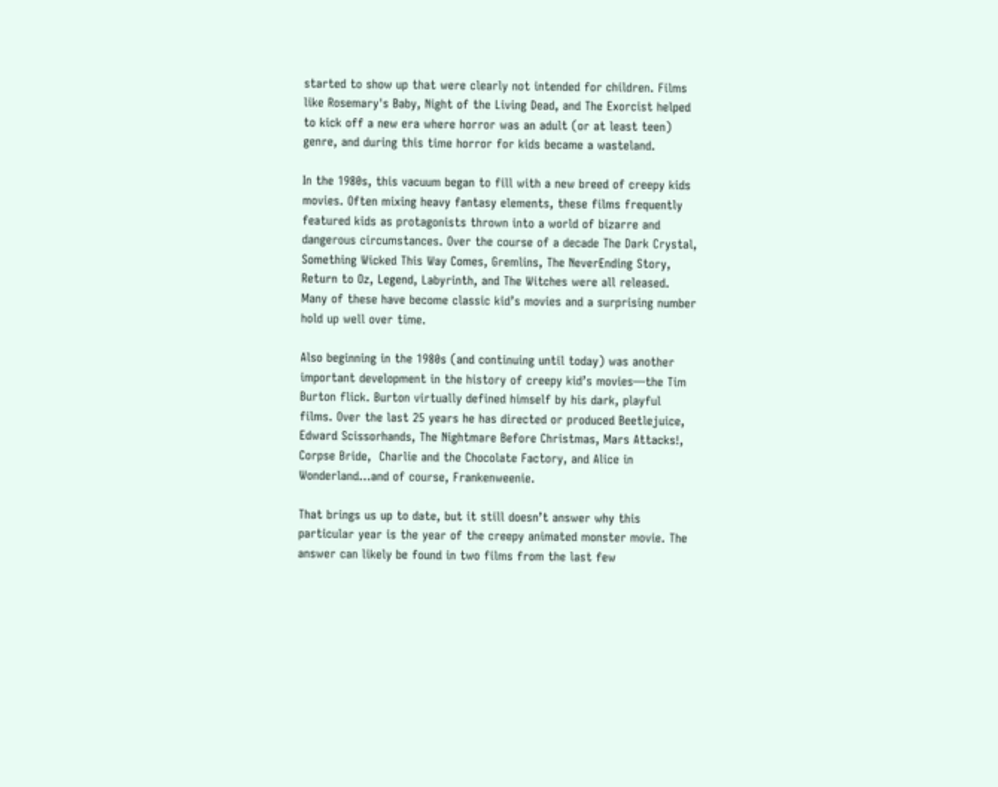started to show up that were clearly not intended for children. Films like Rosemary's Baby, Night of the Living Dead, and The Exorcist helped to kick off a new era where horror was an adult (or at least teen) genre, and during this time horror for kids became a wasteland.

In the 1980s, this vacuum began to fill with a new breed of creepy kids movies. Often mixing heavy fantasy elements, these films frequently featured kids as protagonists thrown into a world of bizarre and dangerous circumstances. Over the course of a decade The Dark Crystal, Something Wicked This Way Comes, Gremlins, The NeverEnding Story, Return to Oz, Legend, Labyrinth, and The Witches were all released. Many of these have become classic kid’s movies and a surprising number hold up well over time.

Also beginning in the 1980s (and continuing until today) was another important development in the history of creepy kid’s movies—the Tim Burton flick. Burton virtually defined himself by his dark, playful films. Over the last 25 years he has directed or produced Beetlejuice, Edward Scissorhands, The Nightmare Before Christmas, Mars Attacks!, Corpse Bride,  Charlie and the Chocolate Factory, and Alice in Wonderland...and of course, Frankenweenie.

That brings us up to date, but it still doesn’t answer why this particular year is the year of the creepy animated monster movie. The answer can likely be found in two films from the last few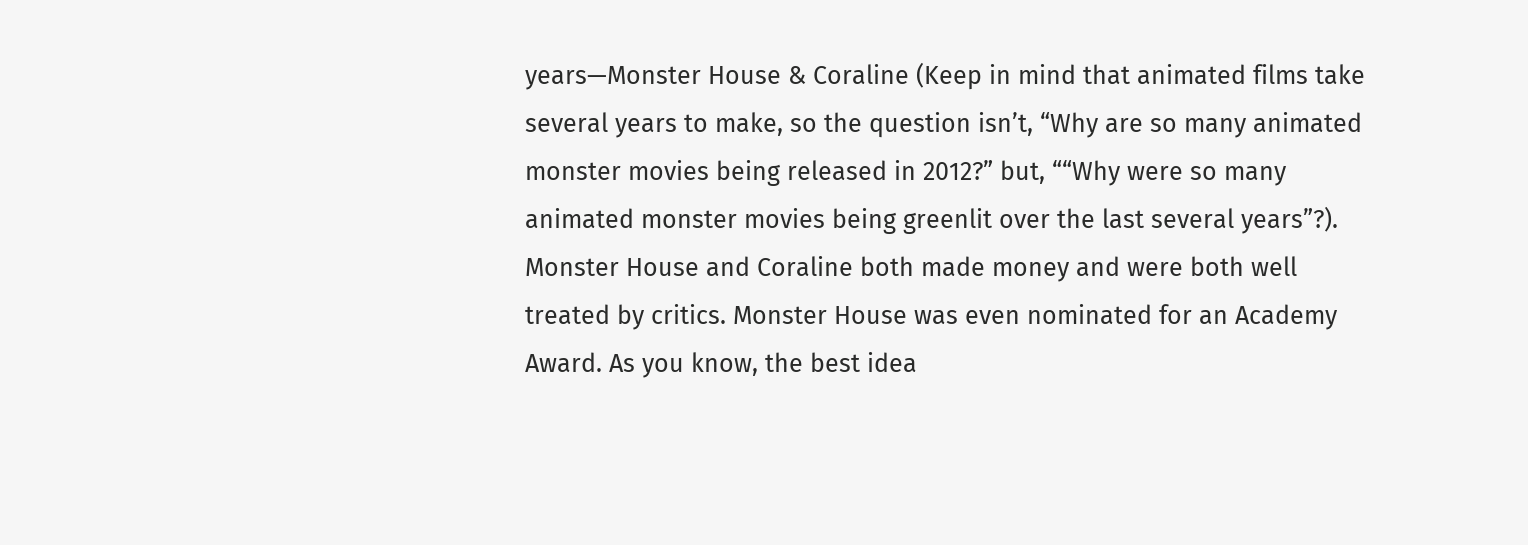years—Monster House & Coraline (Keep in mind that animated films take several years to make, so the question isn’t, “Why are so many animated monster movies being released in 2012?” but, ““Why were so many animated monster movies being greenlit over the last several years”?). Monster House and Coraline both made money and were both well treated by critics. Monster House was even nominated for an Academy Award. As you know, the best idea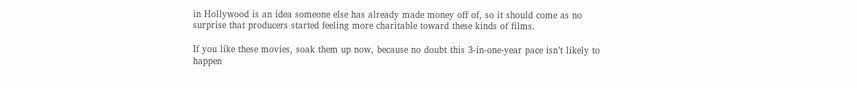in Hollywood is an idea someone else has already made money off of, so it should come as no surprise that producers started feeling more charitable toward these kinds of films.

If you like these movies, soak them up now, because no doubt this 3-in-one-year pace isn’t likely to happen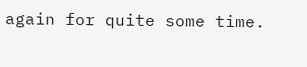again for quite some time.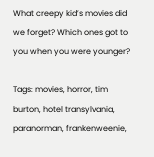What creepy kid’s movies did we forget? Which ones got to you when you were younger?

Tags: movies, horror, tim burton, hotel transylvania, paranorman, frankenweenie,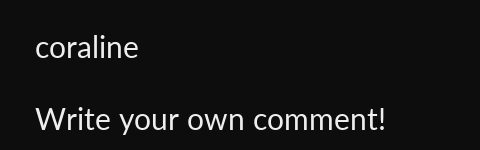coraline

Write your own comment!